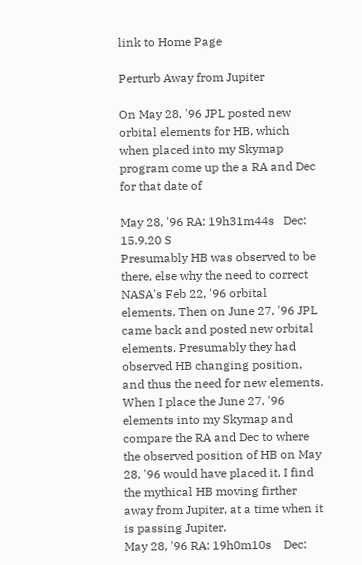link to Home Page

Perturb Away from Jupiter

On May 28, '96 JPL posted new orbital elements for HB, which when placed into my Skymap program come up the a RA and Dec for that date of

May 28, '96 RA: 19h31m44s   Dec: 15.9.20 S
Presumably HB was observed to be there, else why the need to correct NASA's Feb 22, '96 orbital elements. Then on June 27, '96 JPL came back and posted new orbital elements. Presumably they had observed HB changing position, and thus the need for new elements. When I place the June 27, '96 elements into my Skymap and compare the RA and Dec to where the observed position of HB on May 28, '96 would have placed it, I find the mythical HB moving firther away from Jupiter, at a time when it is passing Jupiter.
May 28, '96 RA: 19h0m10s    Dec: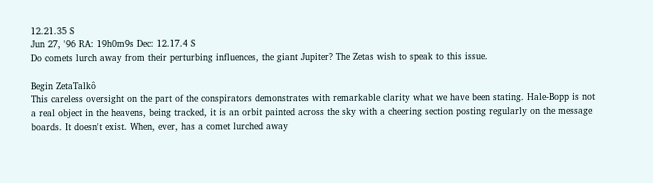12.21.35 S
Jun 27, '96 RA: 19h0m9s Dec: 12.17.4 S
Do comets lurch away from their perturbing influences, the giant Jupiter? The Zetas wish to speak to this issue.

Begin ZetaTalkô
This careless oversight on the part of the conspirators demonstrates with remarkable clarity what we have been stating. Hale-Bopp is not a real object in the heavens, being tracked, it is an orbit painted across the sky with a cheering section posting regularly on the message boards. It doesn't exist. When, ever, has a comet lurched away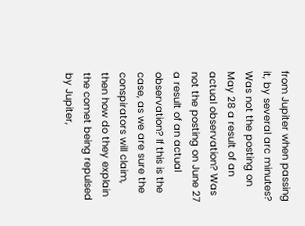from Jupiter when passing it, by several arc minutes? Was not the posting on May 28 a result of an actual observation? Was not the posting on June 27 a result of an actual observation? If this is the case, as we are sure the conspirators will claim, then how do they explain the comet being repulsed by Jupiter,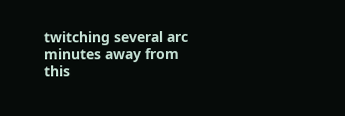twitching several arc minutes away from this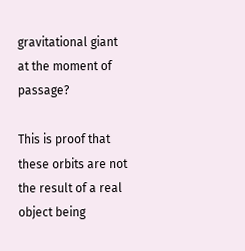gravitational giant at the moment of passage?

This is proof that these orbits are not the result of a real object being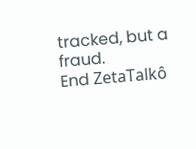tracked, but a fraud.
End ZetaTalkô